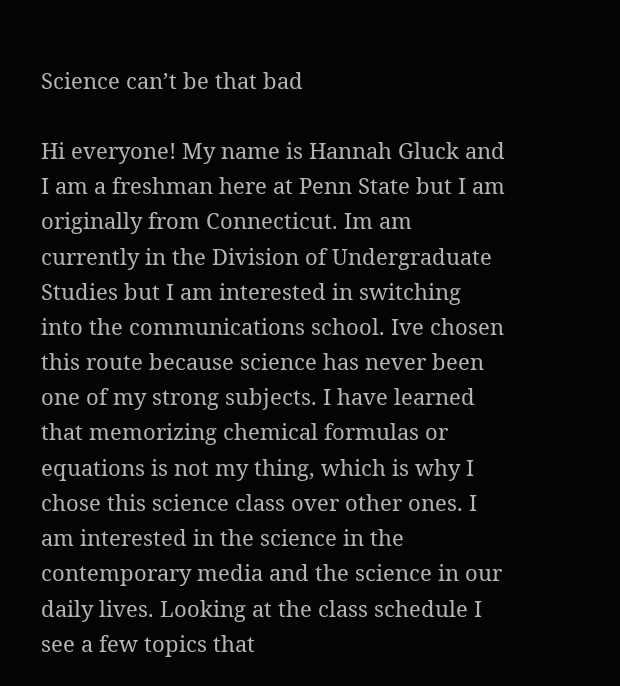Science can’t be that bad

Hi everyone! My name is Hannah Gluck and I am a freshman here at Penn State but I am originally from Connecticut. Im am currently in the Division of Undergraduate Studies but I am interested in switching into the communications school. Ive chosen this route because science has never been one of my strong subjects. I have learned that memorizing chemical formulas or equations is not my thing, which is why I chose this science class over other ones. I am interested in the science in the contemporary media and the science in our daily lives. Looking at the class schedule I see a few topics that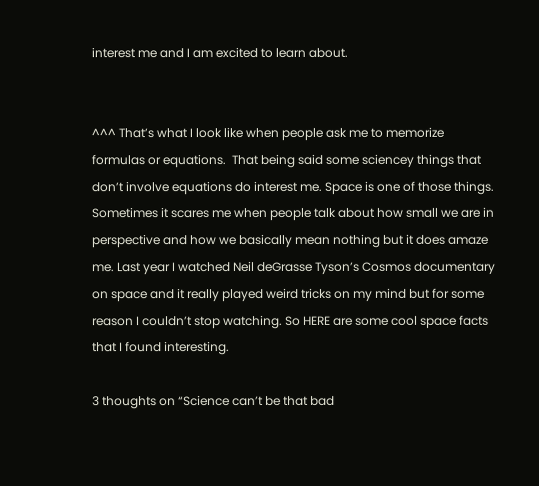interest me and I am excited to learn about.


^^^ That’s what I look like when people ask me to memorize formulas or equations.  That being said some sciencey things that don’t involve equations do interest me. Space is one of those things. Sometimes it scares me when people talk about how small we are in perspective and how we basically mean nothing but it does amaze me. Last year I watched Neil deGrasse Tyson’s Cosmos documentary on space and it really played weird tricks on my mind but for some reason I couldn’t stop watching. So HERE are some cool space facts that I found interesting.

3 thoughts on “Science can’t be that bad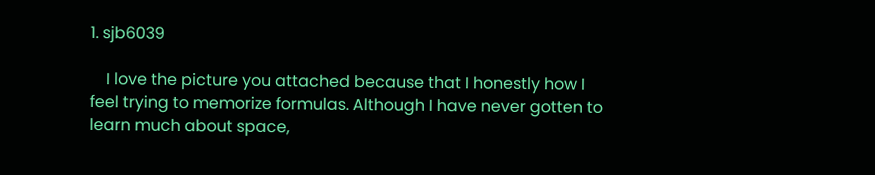1. sjb6039

    I love the picture you attached because that I honestly how I feel trying to memorize formulas. Although I have never gotten to learn much about space,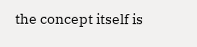the concept itself is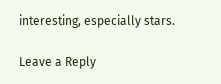interesting, especially stars.

Leave a Reply